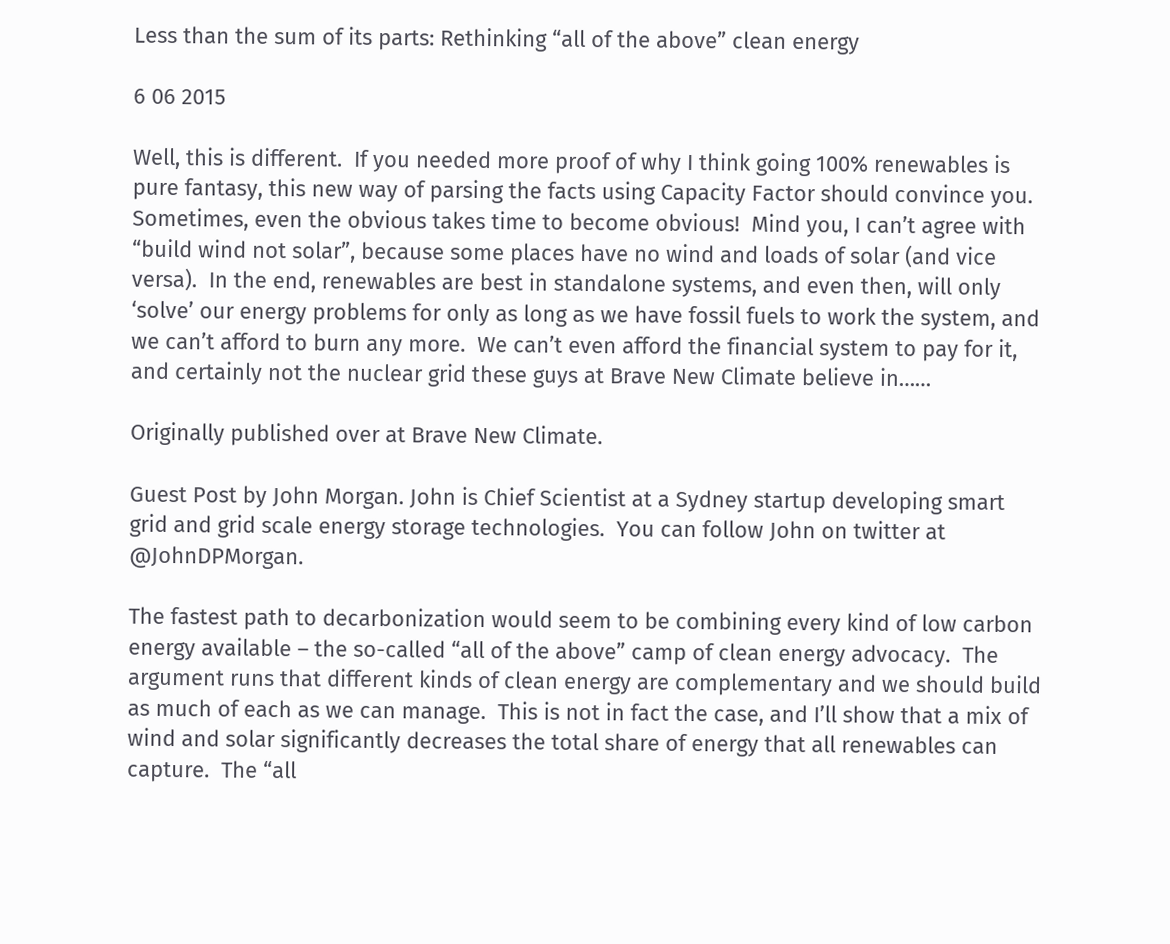Less than the sum of its parts: Rethinking “all of the above” clean energy

6 06 2015

Well, this is different.  If you needed more proof of why I think going 100% renewables is pure fantasy, this new way of parsing the facts using Capacity Factor should convince you.  Sometimes, even the obvious takes time to become obvious!  Mind you, I can’t agree with “build wind not solar”, because some places have no wind and loads of solar (and vice versa).  In the end, renewables are best in standalone systems, and even then, will only ‘solve’ our energy problems for only as long as we have fossil fuels to work the system, and we can’t afford to burn any more.  We can’t even afford the financial system to pay for it, and certainly not the nuclear grid these guys at Brave New Climate believe in……

Originally published over at Brave New Climate.

Guest Post by John Morgan. John is Chief Scientist at a Sydney startup developing smart grid and grid scale energy storage technologies.  You can follow John on twitter at @JohnDPMorgan.

The fastest path to decarbonization would seem to be combining every kind of low carbon energy available – the so-called “all of the above” camp of clean energy advocacy.  The argument runs that different kinds of clean energy are complementary and we should build as much of each as we can manage.  This is not in fact the case, and I’ll show that a mix of wind and solar significantly decreases the total share of energy that all renewables can capture.  The “all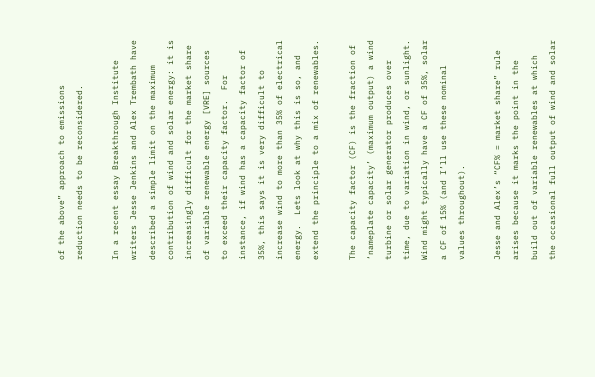of the above” approach to emissions reduction needs to be reconsidered.

In a recent essay Breakthrough Institute writers Jesse Jenkins and Alex Trembath have described a simple limit on the maximum contribution of wind and solar energy: it is increasingly difficult for the market share of variable renewable energy [VRE] sources to exceed their capacity factor.  For instance, if wind has a capacity factor of 35%, this says it is very difficult to increase wind to more than 35% of electrical energy.  Lets look at why this is so, and extend the principle to a mix of renewables.

The capacity factor (CF) is the fraction of ‘nameplate capacity’ (maximum output) a wind turbine or solar generator produces over time, due to variation in wind, or sunlight.  Wind might typically have a CF of 35%, solar a CF of 15% (and I’ll use these nominal values throughout).

Jesse and Alex’s “CF% = market share” rule arises because it marks the point in the build out of variable renewables at which the occasional full output of wind and solar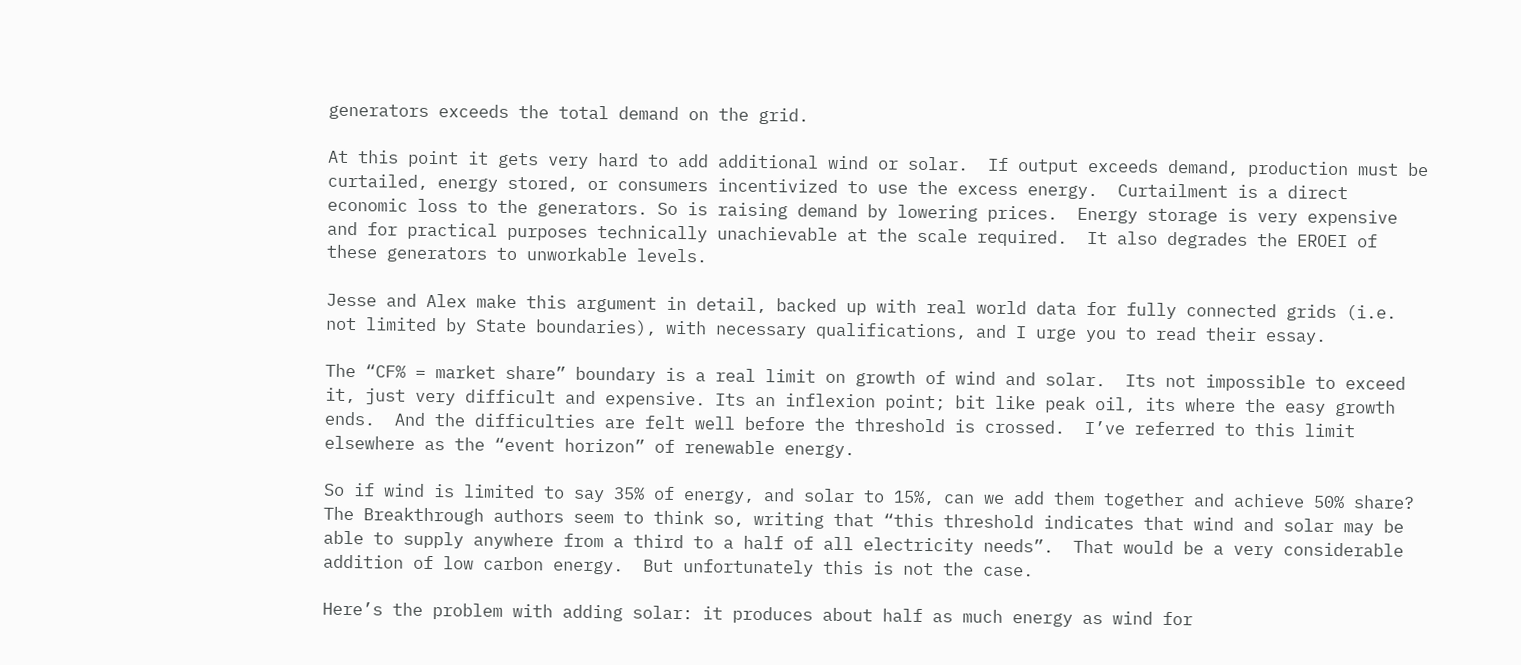generators exceeds the total demand on the grid.

At this point it gets very hard to add additional wind or solar.  If output exceeds demand, production must be curtailed, energy stored, or consumers incentivized to use the excess energy.  Curtailment is a direct economic loss to the generators. So is raising demand by lowering prices.  Energy storage is very expensive and for practical purposes technically unachievable at the scale required.  It also degrades the EROEI of these generators to unworkable levels.

Jesse and Alex make this argument in detail, backed up with real world data for fully connected grids (i.e. not limited by State boundaries), with necessary qualifications, and I urge you to read their essay.

The “CF% = market share” boundary is a real limit on growth of wind and solar.  Its not impossible to exceed it, just very difficult and expensive. Its an inflexion point; bit like peak oil, its where the easy growth ends.  And the difficulties are felt well before the threshold is crossed.  I’ve referred to this limit elsewhere as the “event horizon” of renewable energy.

So if wind is limited to say 35% of energy, and solar to 15%, can we add them together and achieve 50% share?  The Breakthrough authors seem to think so, writing that “this threshold indicates that wind and solar may be able to supply anywhere from a third to a half of all electricity needs”.  That would be a very considerable addition of low carbon energy.  But unfortunately this is not the case.

Here’s the problem with adding solar: it produces about half as much energy as wind for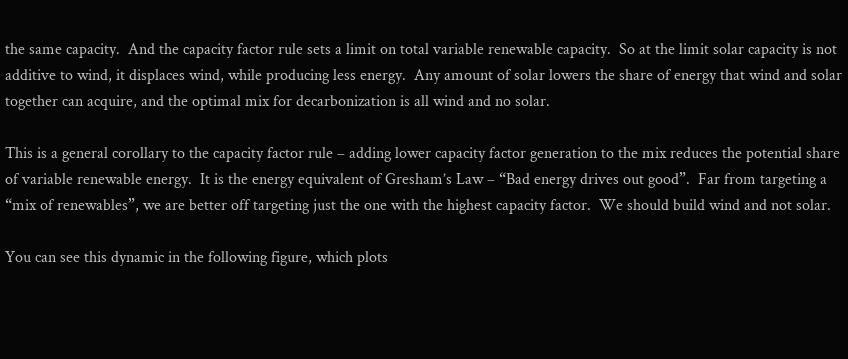the same capacity.  And the capacity factor rule sets a limit on total variable renewable capacity.  So at the limit solar capacity is not additive to wind, it displaces wind, while producing less energy.  Any amount of solar lowers the share of energy that wind and solar together can acquire, and the optimal mix for decarbonization is all wind and no solar.

This is a general corollary to the capacity factor rule – adding lower capacity factor generation to the mix reduces the potential share of variable renewable energy.  It is the energy equivalent of Gresham’s Law – “Bad energy drives out good”.  Far from targeting a “mix of renewables”, we are better off targeting just the one with the highest capacity factor.  We should build wind and not solar.

You can see this dynamic in the following figure, which plots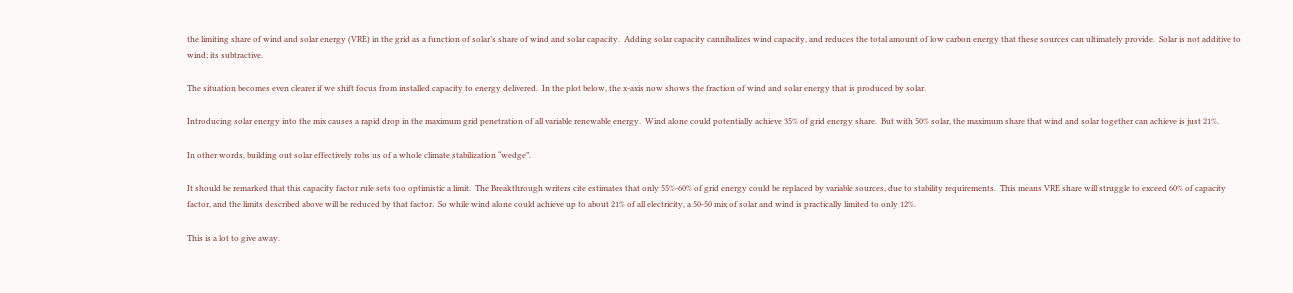the limiting share of wind and solar energy (VRE) in the grid as a function of solar’s share of wind and solar capacity.  Adding solar capacity cannibalizes wind capacity, and reduces the total amount of low carbon energy that these sources can ultimately provide.  Solar is not additive to wind; its subtractive.

The situation becomes even clearer if we shift focus from installed capacity to energy delivered.  In the plot below, the x-axis now shows the fraction of wind and solar energy that is produced by solar.

Introducing solar energy into the mix causes a rapid drop in the maximum grid penetration of all variable renewable energy.  Wind alone could potentially achieve 35% of grid energy share.  But with 50% solar, the maximum share that wind and solar together can achieve is just 21%.

In other words, building out solar effectively robs us of a whole climate stabilization “wedge”.

It should be remarked that this capacity factor rule sets too optimistic a limit.  The Breakthrough writers cite estimates that only 55%-60% of grid energy could be replaced by variable sources, due to stability requirements.  This means VRE share will struggle to exceed 60% of capacity factor, and the limits described above will be reduced by that factor.  So while wind alone could achieve up to about 21% of all electricity, a 50-50 mix of solar and wind is practically limited to only 12%.

This is a lot to give away.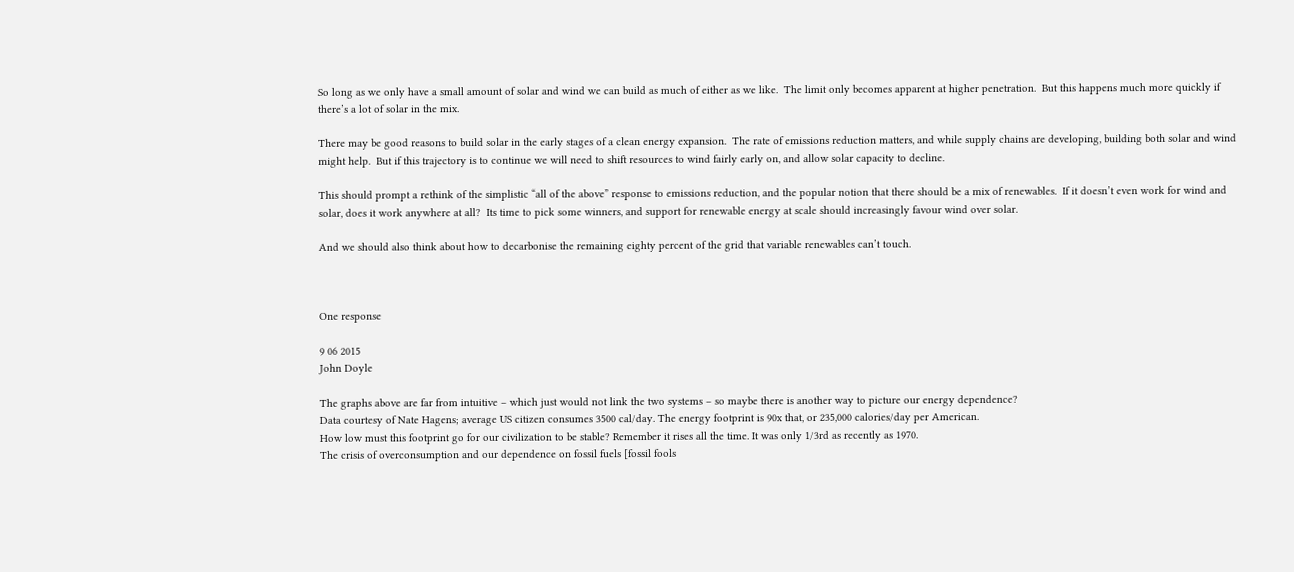So long as we only have a small amount of solar and wind we can build as much of either as we like.  The limit only becomes apparent at higher penetration.  But this happens much more quickly if there’s a lot of solar in the mix.

There may be good reasons to build solar in the early stages of a clean energy expansion.  The rate of emissions reduction matters, and while supply chains are developing, building both solar and wind might help.  But if this trajectory is to continue we will need to shift resources to wind fairly early on, and allow solar capacity to decline.

This should prompt a rethink of the simplistic “all of the above” response to emissions reduction, and the popular notion that there should be a mix of renewables.  If it doesn’t even work for wind and solar, does it work anywhere at all?  Its time to pick some winners, and support for renewable energy at scale should increasingly favour wind over solar.

And we should also think about how to decarbonise the remaining eighty percent of the grid that variable renewables can’t touch.



One response

9 06 2015
John Doyle

The graphs above are far from intuitive – which just would not link the two systems – so maybe there is another way to picture our energy dependence?
Data courtesy of Nate Hagens; average US citizen consumes 3500 cal/day. The energy footprint is 90x that, or 235,000 calories/day per American.
How low must this footprint go for our civilization to be stable? Remember it rises all the time. It was only 1/3rd as recently as 1970.
The crisis of overconsumption and our dependence on fossil fuels [fossil fools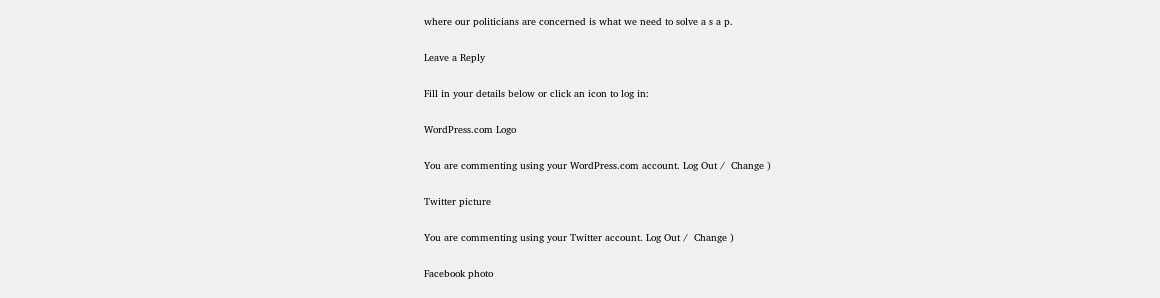where our politicians are concerned is what we need to solve a s a p.

Leave a Reply

Fill in your details below or click an icon to log in:

WordPress.com Logo

You are commenting using your WordPress.com account. Log Out /  Change )

Twitter picture

You are commenting using your Twitter account. Log Out /  Change )

Facebook photo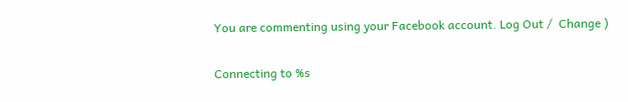You are commenting using your Facebook account. Log Out /  Change )

Connecting to %s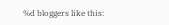%d bloggers like this: